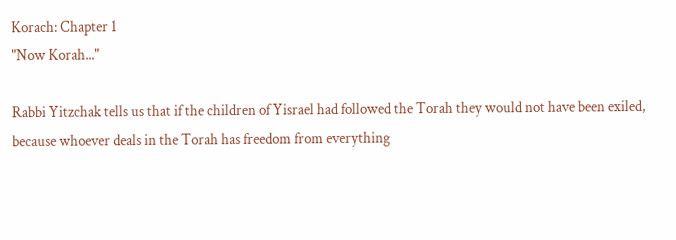Korach: Chapter 1
"Now Korah..."

Rabbi Yitzchak tells us that if the children of Yisrael had followed the Torah they would not have been exiled, because whoever deals in the Torah has freedom from everything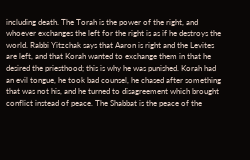including death. The Torah is the power of the right, and whoever exchanges the left for the right is as if he destroys the world. Rabbi Yitzchak says that Aaron is right and the Levites are left, and that Korah wanted to exchange them in that he desired the priesthood; this is why he was punished. Korah had an evil tongue, he took bad counsel, he chased after something that was not his, and he turned to disagreement which brought conflict instead of peace. The Shabbat is the peace of the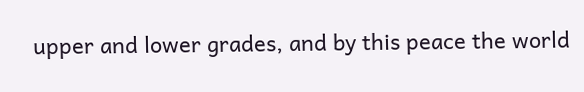upper and lower grades, and by this peace the world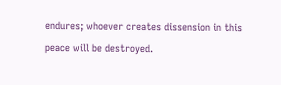endures; whoever creates dissension in this peace will be destroyed.